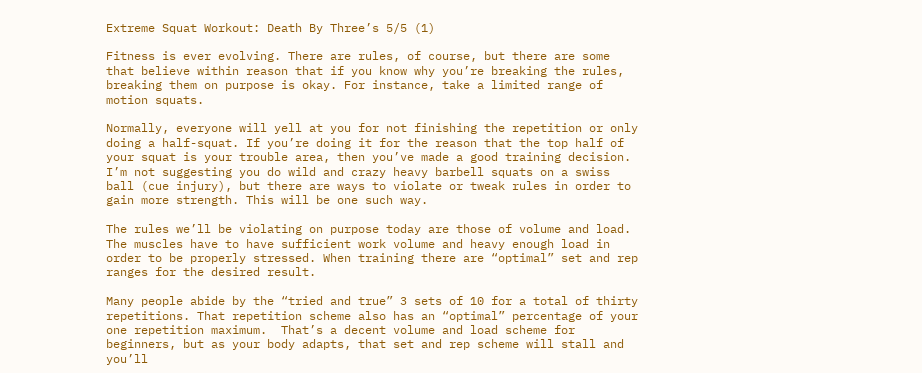Extreme Squat Workout: Death By Three’s 5/5 (1)

Fitness is ever evolving. There are rules, of course, but there are some that believe within reason that if you know why you’re breaking the rules, breaking them on purpose is okay. For instance, take a limited range of motion squats.

Normally, everyone will yell at you for not finishing the repetition or only doing a half-squat. If you’re doing it for the reason that the top half of your squat is your trouble area, then you’ve made a good training decision. I’m not suggesting you do wild and crazy heavy barbell squats on a swiss ball (cue injury), but there are ways to violate or tweak rules in order to gain more strength. This will be one such way.

The rules we’ll be violating on purpose today are those of volume and load. The muscles have to have sufficient work volume and heavy enough load in order to be properly stressed. When training there are “optimal” set and rep ranges for the desired result.

Many people abide by the “tried and true” 3 sets of 10 for a total of thirty repetitions. That repetition scheme also has an “optimal” percentage of your one repetition maximum.  That’s a decent volume and load scheme for beginners, but as your body adapts, that set and rep scheme will stall and you’ll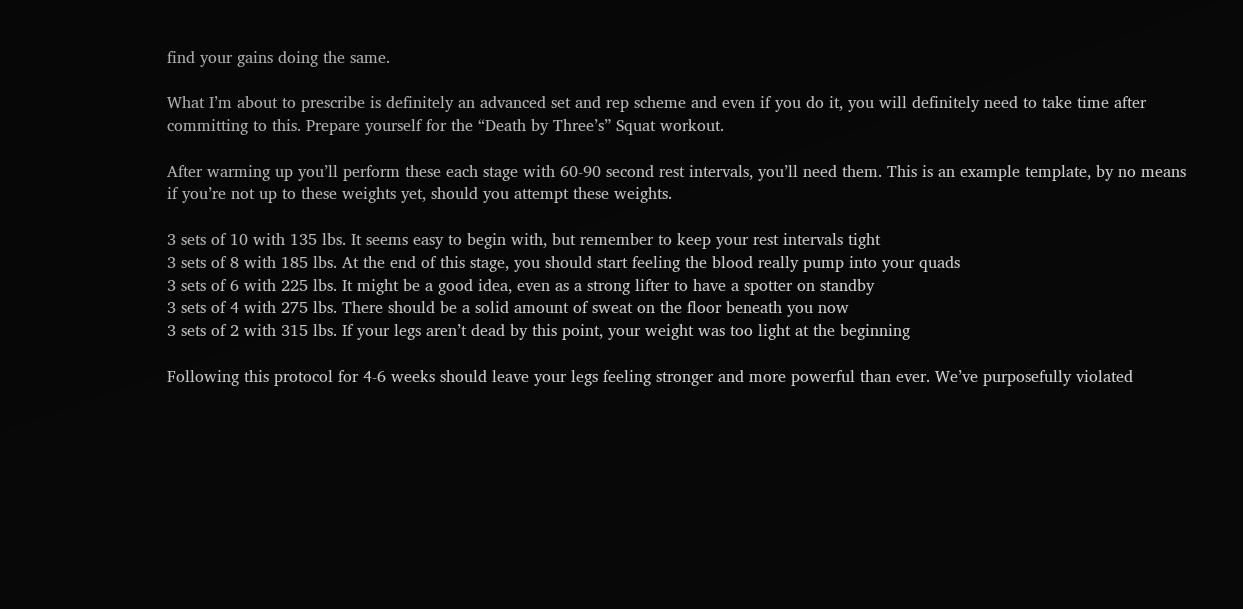find your gains doing the same.

What I’m about to prescribe is definitely an advanced set and rep scheme and even if you do it, you will definitely need to take time after committing to this. Prepare yourself for the “Death by Three’s” Squat workout.

After warming up you’ll perform these each stage with 60-90 second rest intervals, you’ll need them. This is an example template, by no means if you’re not up to these weights yet, should you attempt these weights.

3 sets of 10 with 135 lbs. It seems easy to begin with, but remember to keep your rest intervals tight
3 sets of 8 with 185 lbs. At the end of this stage, you should start feeling the blood really pump into your quads
3 sets of 6 with 225 lbs. It might be a good idea, even as a strong lifter to have a spotter on standby
3 sets of 4 with 275 lbs. There should be a solid amount of sweat on the floor beneath you now
3 sets of 2 with 315 lbs. If your legs aren’t dead by this point, your weight was too light at the beginning

Following this protocol for 4-6 weeks should leave your legs feeling stronger and more powerful than ever. We’ve purposefully violated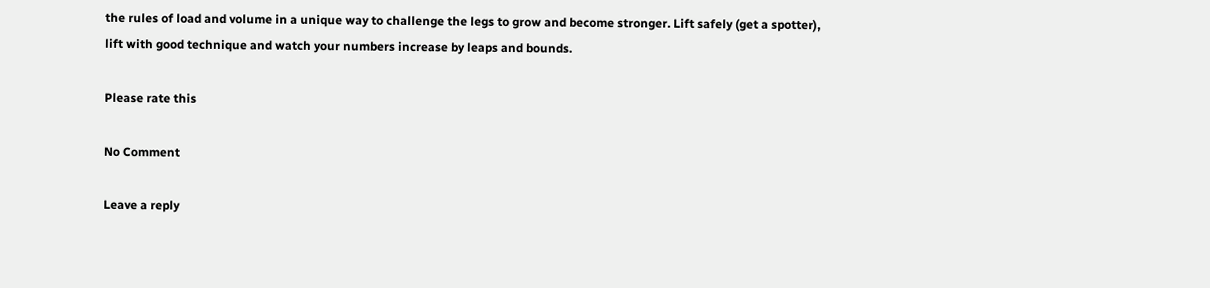the rules of load and volume in a unique way to challenge the legs to grow and become stronger. Lift safely (get a spotter), lift with good technique and watch your numbers increase by leaps and bounds.

Please rate this

No Comment

Leave a reply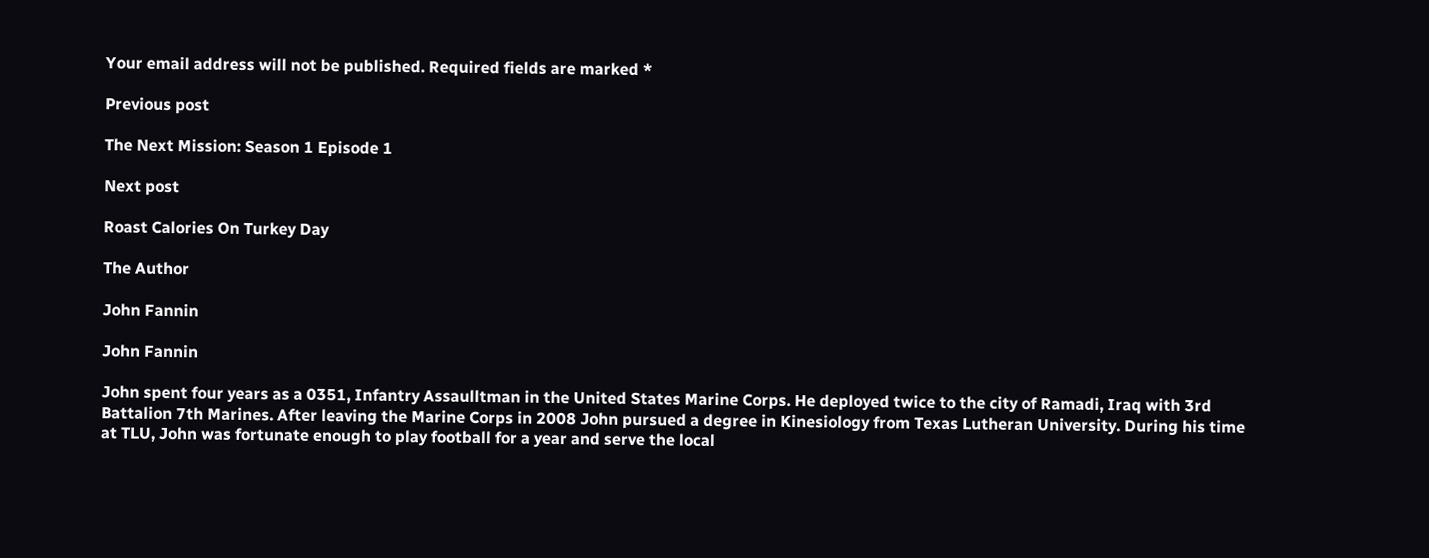Your email address will not be published. Required fields are marked *

Previous post

The Next Mission: Season 1 Episode 1

Next post

Roast Calories On Turkey Day

The Author

John Fannin

John Fannin

John spent four years as a 0351, Infantry Assaulltman in the United States Marine Corps. He deployed twice to the city of Ramadi, Iraq with 3rd Battalion 7th Marines. After leaving the Marine Corps in 2008 John pursued a degree in Kinesiology from Texas Lutheran University. During his time at TLU, John was fortunate enough to play football for a year and serve the local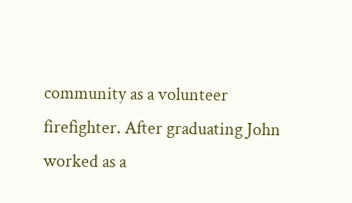community as a volunteer firefighter. After graduating John worked as a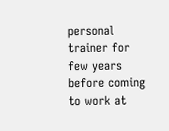personal trainer for few years before coming to work at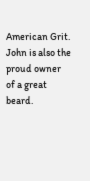American Grit. John is also the proud owner of a great beard.